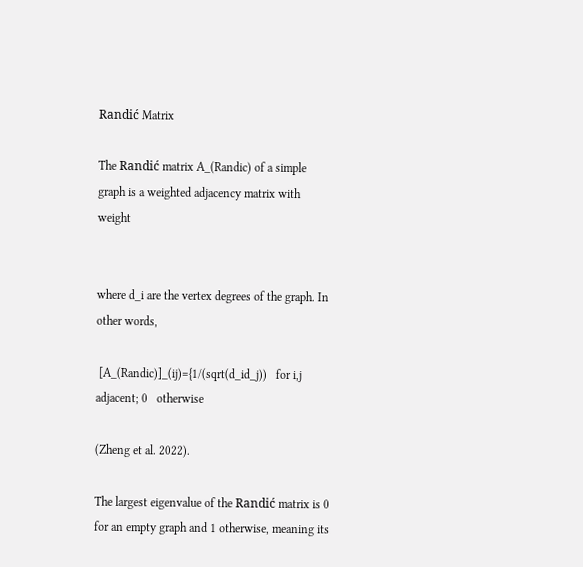Randić Matrix

The Randić matrix A_(Randic) of a simple graph is a weighted adjacency matrix with weight


where d_i are the vertex degrees of the graph. In other words,

 [A_(Randic)]_(ij)={1/(sqrt(d_id_j))   for i,j adjacent; 0   otherwise

(Zheng et al. 2022).

The largest eigenvalue of the Randić matrix is 0 for an empty graph and 1 otherwise, meaning its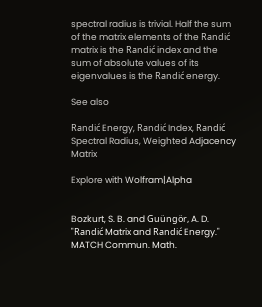spectral radius is trivial. Half the sum of the matrix elements of the Randić matrix is the Randić index and the sum of absolute values of its eigenvalues is the Randić energy.

See also

Randić Energy, Randić Index, Randić Spectral Radius, Weighted Adjacency Matrix

Explore with Wolfram|Alpha


Bozkurt, S. B. and Guüngör, A. D. "Randić Matrix and Randić Energy." MATCH Commun. Math.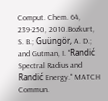Comput. Chem. 64, 239-250, 2010.Bozkurt, S. B.; Guüngör, A. D.; and Gutman, I. "Randić Spectral Radius and Randić Energy." MATCH Commun.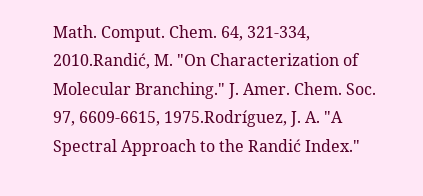Math. Comput. Chem. 64, 321-334, 2010.Randić, M. "On Characterization of Molecular Branching." J. Amer. Chem. Soc. 97, 6609-6615, 1975.Rodríguez, J. A. "A Spectral Approach to the Randić Index."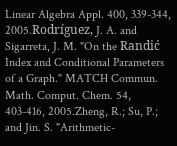Linear Algebra Appl. 400, 339-344, 2005.Rodríguez, J. A. and Sigarreta, J. M. "On the Randić Index and Conditional Parameters of a Graph." MATCH Commun. Math. Comput. Chem. 54, 403-416, 2005.Zheng, R.; Su, P.; and Jin. S. "Arithmetic-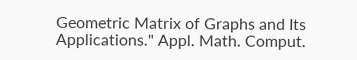Geometric Matrix of Graphs and Its Applications." Appl. Math. Comput.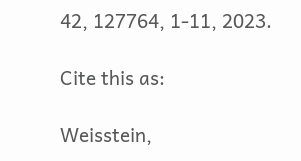42, 127764, 1-11, 2023.

Cite this as:

Weisstein,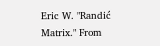Eric W. "Randić Matrix." From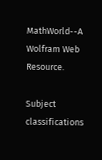MathWorld--A Wolfram Web Resource.

Subject classifications